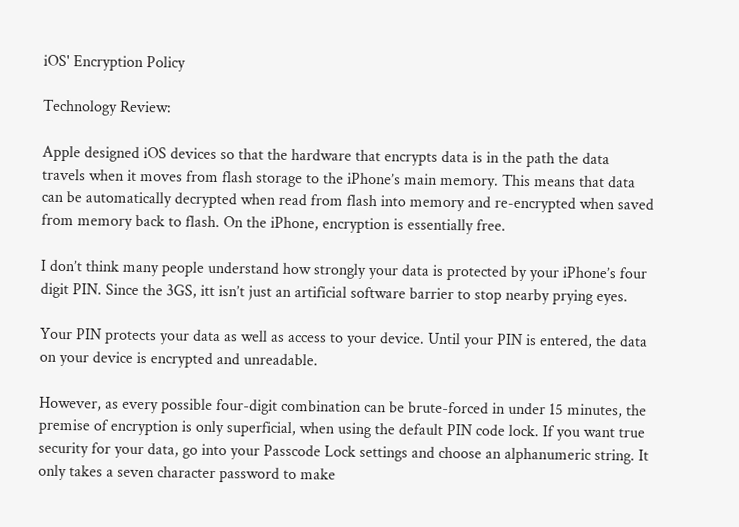iOS' Encryption Policy

Technology Review:

Apple designed iOS devices so that the hardware that encrypts data is in the path the data travels when it moves from flash storage to the iPhone’s main memory. This means that data can be automatically decrypted when read from flash into memory and re-encrypted when saved from memory back to flash. On the iPhone, encryption is essentially free.

I don’t think many people understand how strongly your data is protected by your iPhone’s four digit PIN. Since the 3GS, itt isn’t just an artificial software barrier to stop nearby prying eyes.

Your PIN protects your data as well as access to your device. Until your PIN is entered, the data on your device is encrypted and unreadable.

However, as every possible four-digit combination can be brute-forced in under 15 minutes, the premise of encryption is only superficial, when using the default PIN code lock. If you want true security for your data, go into your Passcode Lock settings and choose an alphanumeric string. It only takes a seven character password to make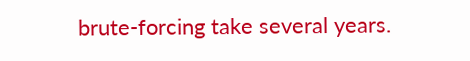brute-forcing take several years.